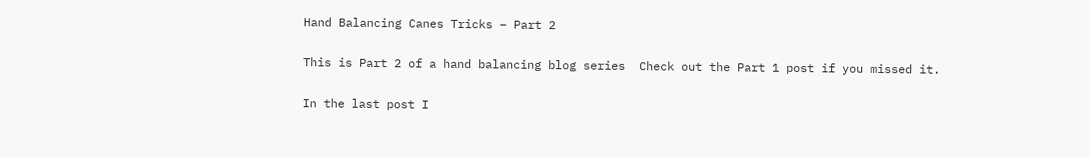Hand Balancing Canes Tricks – Part 2

This is Part 2 of a hand balancing blog series  Check out the Part 1 post if you missed it.

In the last post I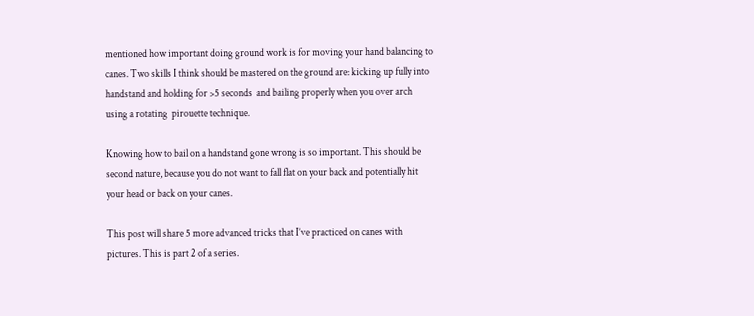mentioned how important doing ground work is for moving your hand balancing to canes. Two skills I think should be mastered on the ground are: kicking up fully into handstand and holding for >5 seconds  and bailing properly when you over arch using a rotating  pirouette technique.

Knowing how to bail on a handstand gone wrong is so important. This should be second nature, because you do not want to fall flat on your back and potentially hit your head or back on your canes.

This post will share 5 more advanced tricks that I’ve practiced on canes with pictures. This is part 2 of a series.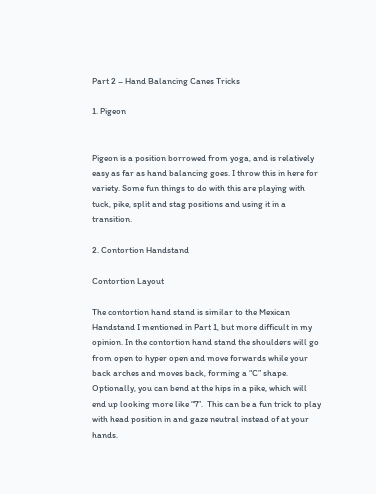Part 2 – Hand Balancing Canes Tricks

1. Pigeon


Pigeon is a position borrowed from yoga, and is relatively easy as far as hand balancing goes. I throw this in here for variety. Some fun things to do with this are playing with tuck, pike, split and stag positions and using it in a transition.

2. Contortion Handstand

Contortion Layout

The contortion hand stand is similar to the Mexican Handstand I mentioned in Part 1, but more difficult in my opinion. In the contortion hand stand the shoulders will go from open to hyper open and move forwards while your back arches and moves back, forming a “C” shape. Optionally, you can bend at the hips in a pike, which will end up looking more like “7”.  This can be a fun trick to play with head position in and gaze neutral instead of at your hands.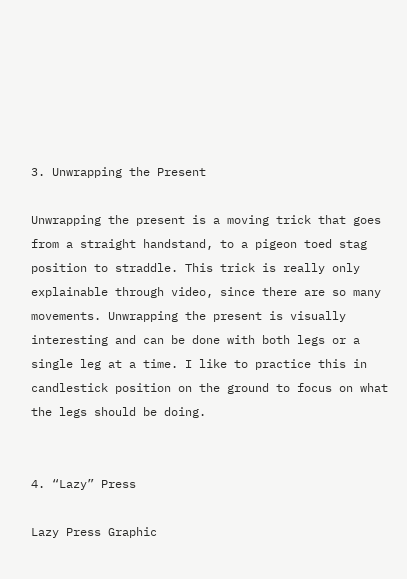3. Unwrapping the Present

Unwrapping the present is a moving trick that goes from a straight handstand, to a pigeon toed stag position to straddle. This trick is really only explainable through video, since there are so many movements. Unwrapping the present is visually interesting and can be done with both legs or a single leg at a time. I like to practice this in candlestick position on the ground to focus on what the legs should be doing.


4. “Lazy” Press

Lazy Press Graphic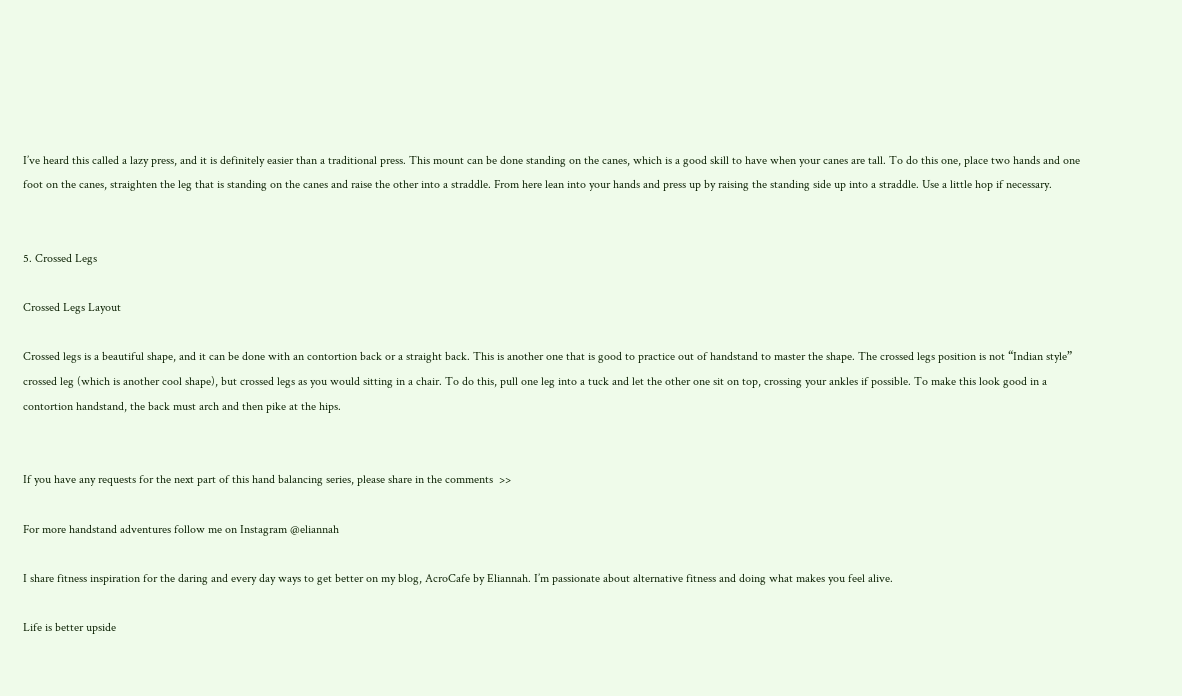I’ve heard this called a lazy press, and it is definitely easier than a traditional press. This mount can be done standing on the canes, which is a good skill to have when your canes are tall. To do this one, place two hands and one foot on the canes, straighten the leg that is standing on the canes and raise the other into a straddle. From here lean into your hands and press up by raising the standing side up into a straddle. Use a little hop if necessary.


5. Crossed Legs

Crossed Legs Layout

Crossed legs is a beautiful shape, and it can be done with an contortion back or a straight back. This is another one that is good to practice out of handstand to master the shape. The crossed legs position is not “Indian style” crossed leg (which is another cool shape), but crossed legs as you would sitting in a chair. To do this, pull one leg into a tuck and let the other one sit on top, crossing your ankles if possible. To make this look good in a contortion handstand, the back must arch and then pike at the hips.


If you have any requests for the next part of this hand balancing series, please share in the comments  >>

For more handstand adventures follow me on Instagram @eliannah

I share fitness inspiration for the daring and every day ways to get better on my blog, AcroCafe by Eliannah. I’m passionate about alternative fitness and doing what makes you feel alive.

Life is better upside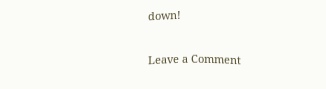down!

Leave a Comment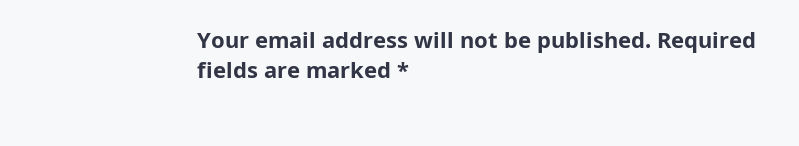Your email address will not be published. Required fields are marked *